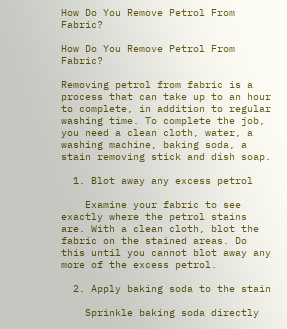How Do You Remove Petrol From Fabric?

How Do You Remove Petrol From Fabric?

Removing petrol from fabric is a process that can take up to an hour to complete, in addition to regular washing time. To complete the job, you need a clean cloth, water, a washing machine, baking soda, a stain removing stick and dish soap.

  1. Blot away any excess petrol

    Examine your fabric to see exactly where the petrol stains are. With a clean cloth, blot the fabric on the stained areas. Do this until you cannot blot away any more of the excess petrol.

  2. Apply baking soda to the stain

    Sprinkle baking soda directly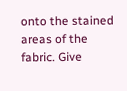onto the stained areas of the fabric. Give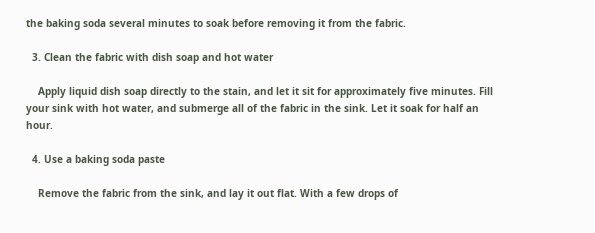the baking soda several minutes to soak before removing it from the fabric.

  3. Clean the fabric with dish soap and hot water

    Apply liquid dish soap directly to the stain, and let it sit for approximately five minutes. Fill your sink with hot water, and submerge all of the fabric in the sink. Let it soak for half an hour.

  4. Use a baking soda paste

    Remove the fabric from the sink, and lay it out flat. With a few drops of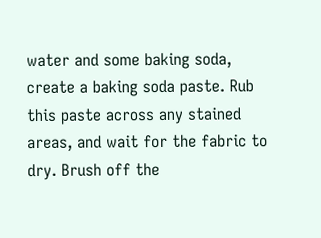water and some baking soda, create a baking soda paste. Rub this paste across any stained areas, and wait for the fabric to dry. Brush off the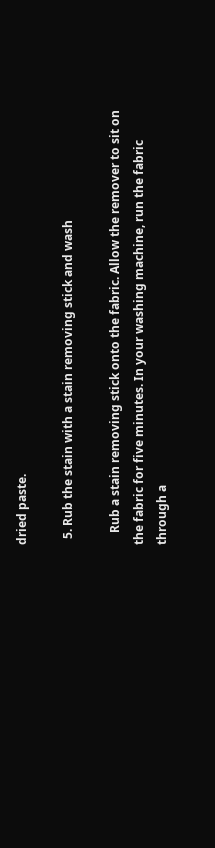dried paste.

  5. Rub the stain with a stain removing stick and wash

    Rub a stain removing stick onto the fabric. Allow the remover to sit on the fabric for five minutes. In your washing machine, run the fabric through a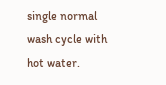single normal wash cycle with hot water.